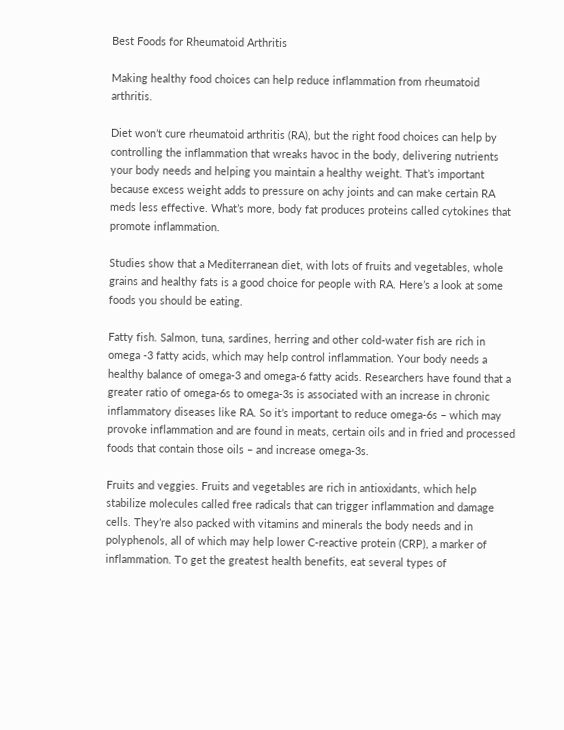Best Foods for Rheumatoid Arthritis

Making healthy food choices can help reduce inflammation from rheumatoid arthritis.

Diet won’t cure rheumatoid arthritis (RA), but the right food choices can help by controlling the inflammation that wreaks havoc in the body, delivering nutrients your body needs and helping you maintain a healthy weight. That’s important because excess weight adds to pressure on achy joints and can make certain RA meds less effective. What’s more, body fat produces proteins called cytokines that promote inflammation.

Studies show that a Mediterranean diet, with lots of fruits and vegetables, whole grains and healthy fats is a good choice for people with RA. Here’s a look at some foods you should be eating.

Fatty fish. Salmon, tuna, sardines, herring and other cold-water fish are rich in omega -3 fatty acids, which may help control inflammation. Your body needs a healthy balance of omega-3 and omega-6 fatty acids. Researchers have found that a greater ratio of omega-6s to omega-3s is associated with an increase in chronic inflammatory diseases like RA. So it’s important to reduce omega-6s – which may provoke inflammation and are found in meats, certain oils and in fried and processed foods that contain those oils – and increase omega-3s.

Fruits and veggies. Fruits and vegetables are rich in antioxidants, which help stabilize molecules called free radicals that can trigger inflammation and damage cells. They’re also packed with vitamins and minerals the body needs and in polyphenols, all of which may help lower C-reactive protein (CRP), a marker of inflammation. To get the greatest health benefits, eat several types of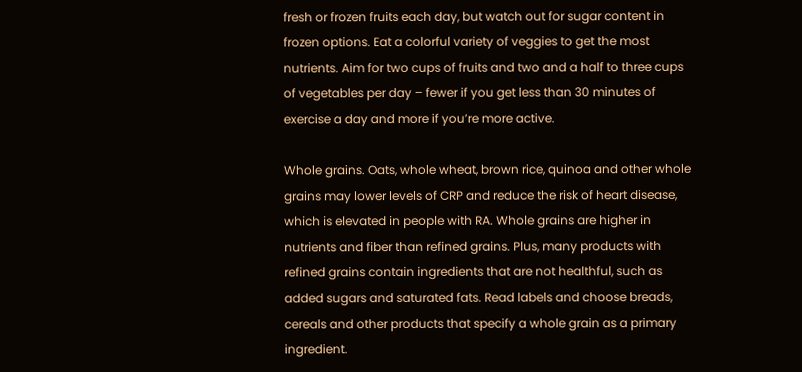fresh or frozen fruits each day, but watch out for sugar content in frozen options. Eat a colorful variety of veggies to get the most nutrients. Aim for two cups of fruits and two and a half to three cups of vegetables per day – fewer if you get less than 30 minutes of exercise a day and more if you’re more active.

Whole grains. Oats, whole wheat, brown rice, quinoa and other whole grains may lower levels of CRP and reduce the risk of heart disease, which is elevated in people with RA. Whole grains are higher in nutrients and fiber than refined grains. Plus, many products with refined grains contain ingredients that are not healthful, such as added sugars and saturated fats. Read labels and choose breads, cereals and other products that specify a whole grain as a primary ingredient.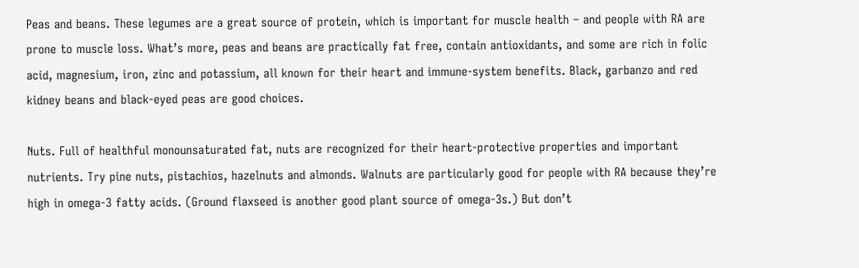Peas and beans. These legumes are a great source of protein, which is important for muscle health – and people with RA are prone to muscle loss. What’s more, peas and beans are practically fat free, contain antioxidants, and some are rich in folic acid, magnesium, iron, zinc and potassium, all known for their heart and immune-system benefits. Black, garbanzo and red kidney beans and black-eyed peas are good choices.

Nuts. Full of healthful monounsaturated fat, nuts are recognized for their heart-protective properties and important nutrients. Try pine nuts, pistachios, hazelnuts and almonds. Walnuts are particularly good for people with RA because they’re high in omega-3 fatty acids. (Ground flaxseed is another good plant source of omega-3s.) But don’t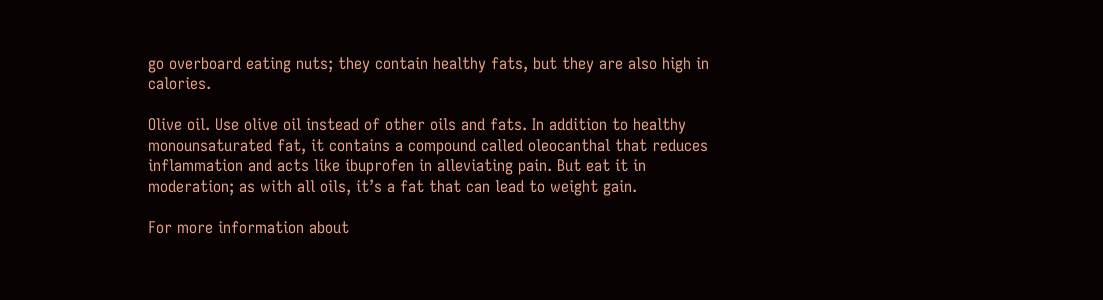go overboard eating nuts; they contain healthy fats, but they are also high in calories.

Olive oil. Use olive oil instead of other oils and fats. In addition to healthy monounsaturated fat, it contains a compound called oleocanthal that reduces inflammation and acts like ibuprofen in alleviating pain. But eat it in moderation; as with all oils, it’s a fat that can lead to weight gain.

For more information about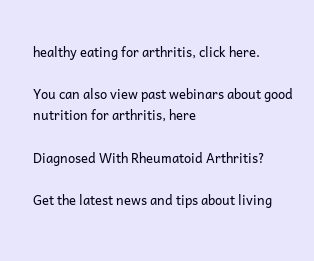healthy eating for arthritis, click here.

You can also view past webinars about good nutrition for arthritis, here

Diagnosed With Rheumatoid Arthritis?

Get the latest news and tips about living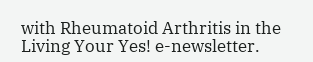with Rheumatoid Arthritis in the Living Your Yes! e-newsletter.